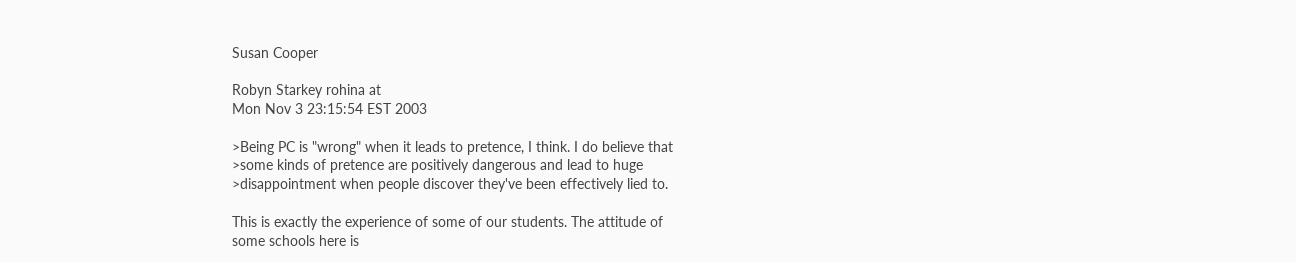Susan Cooper

Robyn Starkey rohina at
Mon Nov 3 23:15:54 EST 2003

>Being PC is "wrong" when it leads to pretence, I think. I do believe that
>some kinds of pretence are positively dangerous and lead to huge
>disappointment when people discover they've been effectively lied to.

This is exactly the experience of some of our students. The attitude of
some schools here is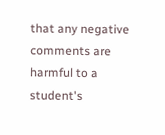that any negative comments are harmful to a student's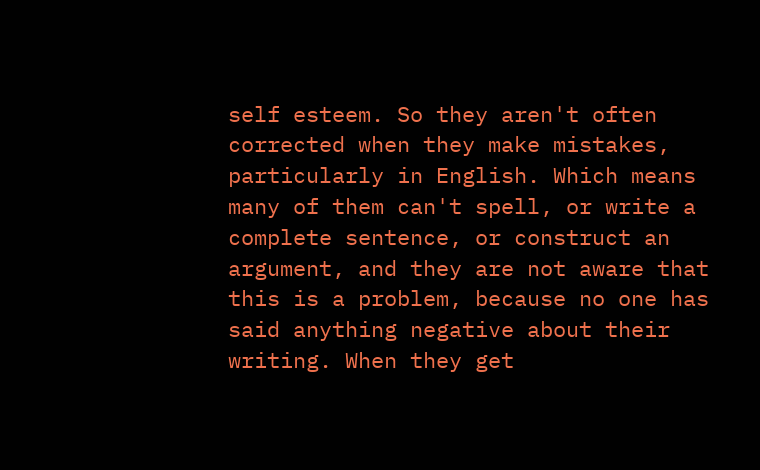self esteem. So they aren't often corrected when they make mistakes,
particularly in English. Which means many of them can't spell, or write a
complete sentence, or construct an argument, and they are not aware that
this is a problem, because no one has said anything negative about their
writing. When they get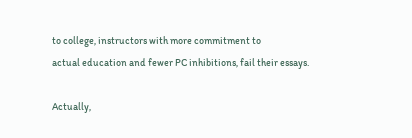to college, instructors with more commitment to
actual education and fewer PC inhibitions, fail their essays.

Actually,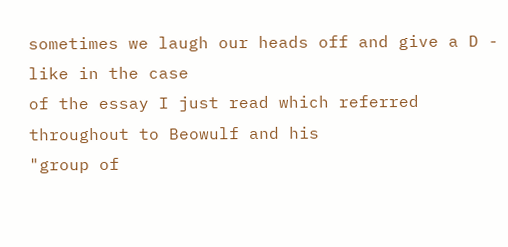sometimes we laugh our heads off and give a D - like in the case
of the essay I just read which referred throughout to Beowulf and his
"group of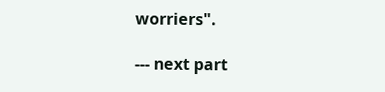worriers".

--- next part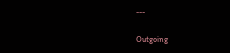---

Outgoing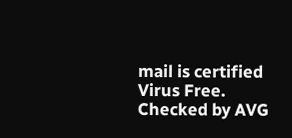mail is certified Virus Free.
Checked by AVG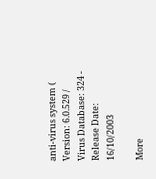anti-virus system (
Version: 6.0.529 / Virus Database: 324 - Release Date: 16/10/2003

More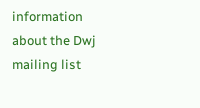information about the Dwj mailing list